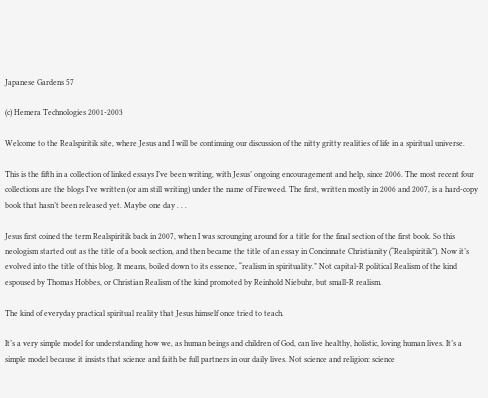Japanese Gardens 57

(c) Hemera Technologies 2001-2003

Welcome to the Realspiritik site, where Jesus and I will be continuing our discussion of the nitty gritty realities of life in a spiritual universe.

This is the fifth in a collection of linked essays I’ve been writing, with Jesus’ ongoing encouragement and help, since 2006. The most recent four collections are the blogs I’ve written (or am still writing) under the name of Fireweed. The first, written mostly in 2006 and 2007, is a hard-copy book that hasn’t been released yet. Maybe one day . . .

Jesus first coined the term Realspiritik back in 2007, when I was scrounging around for a title for the final section of the first book. So this neologism started out as the title of a book section, and then became the title of an essay in Concinnate Christianity (“Realspiritik”). Now it’s evolved into the title of this blog. It means, boiled down to its essence, “realism in spirituality.” Not capital-R political Realism of the kind espoused by Thomas Hobbes, or Christian Realism of the kind promoted by Reinhold Niebuhr, but small-R realism.

The kind of everyday practical spiritual reality that Jesus himself once tried to teach.

It’s a very simple model for understanding how we, as human beings and children of God, can live healthy, holistic, loving human lives. It’s a simple model because it insists that science and faith be full partners in our daily lives. Not science and religion: science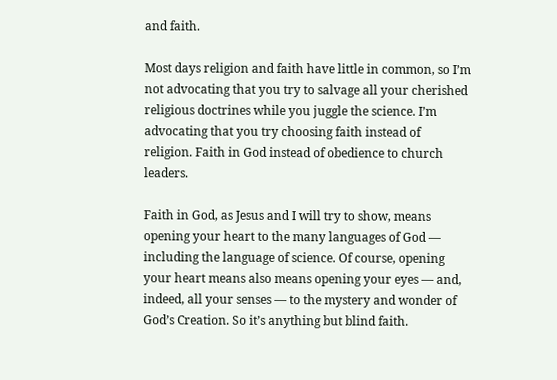and faith.

Most days religion and faith have little in common, so I’m not advocating that you try to salvage all your cherished religious doctrines while you juggle the science. I’m advocating that you try choosing faith instead of religion. Faith in God instead of obedience to church leaders.

Faith in God, as Jesus and I will try to show, means opening your heart to the many languages of God — including the language of science. Of course, opening your heart means also means opening your eyes — and, indeed, all your senses — to the mystery and wonder of God’s Creation. So it’s anything but blind faith.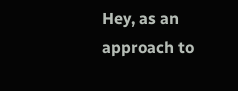Hey, as an approach to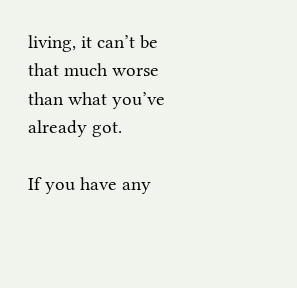living, it can’t be that much worse than what you’ve already got.

If you have any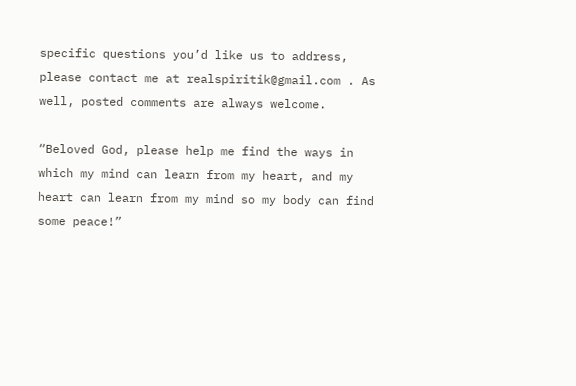specific questions you’d like us to address, please contact me at realspiritik@gmail.com . As well, posted comments are always welcome.

“Beloved God, please help me find the ways in which my mind can learn from my heart, and my heart can learn from my mind so my body can find some peace!”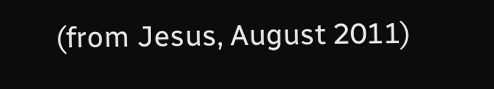(from Jesus, August 2011)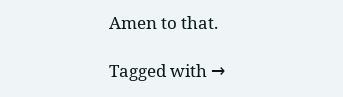Amen to that.

Tagged with →